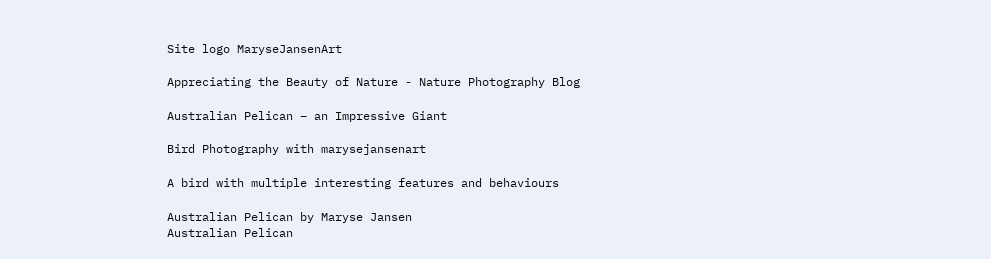Site logo MaryseJansenArt

Appreciating the Beauty of Nature - Nature Photography Blog

Australian Pelican – an Impressive Giant

Bird Photography with marysejansenart

A bird with multiple interesting features and behaviours

Australian Pelican by Maryse Jansen
Australian Pelican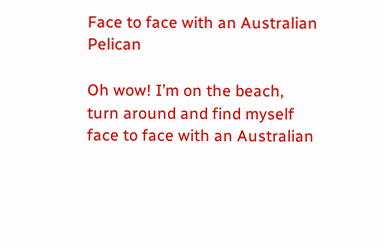Face to face with an Australian Pelican

Oh wow! I’m on the beach, turn around and find myself face to face with an Australian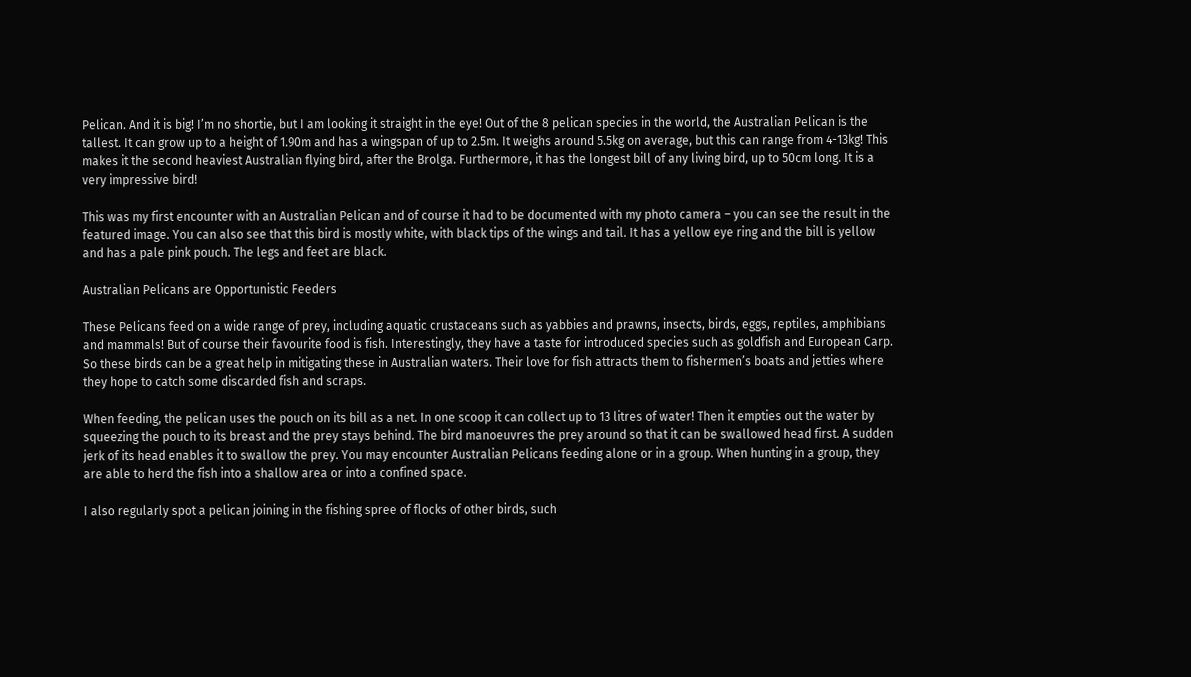Pelican. And it is big! I’m no shortie, but I am looking it straight in the eye! Out of the 8 pelican species in the world, the Australian Pelican is the tallest. It can grow up to a height of 1.90m and has a wingspan of up to 2.5m. It weighs around 5.5kg on average, but this can range from 4-13kg! This makes it the second heaviest Australian flying bird, after the Brolga. Furthermore, it has the longest bill of any living bird, up to 50cm long. It is a very impressive bird!

This was my first encounter with an Australian Pelican and of course it had to be documented with my photo camera – you can see the result in the featured image. You can also see that this bird is mostly white, with black tips of the wings and tail. It has a yellow eye ring and the bill is yellow and has a pale pink pouch. The legs and feet are black.

Australian Pelicans are Opportunistic Feeders

These Pelicans feed on a wide range of prey, including aquatic crustaceans such as yabbies and prawns, insects, birds, eggs, reptiles, amphibians and mammals! But of course their favourite food is fish. Interestingly, they have a taste for introduced species such as goldfish and European Carp. So these birds can be a great help in mitigating these in Australian waters. Their love for fish attracts them to fishermen’s boats and jetties where they hope to catch some discarded fish and scraps.

When feeding, the pelican uses the pouch on its bill as a net. In one scoop it can collect up to 13 litres of water! Then it empties out the water by squeezing the pouch to its breast and the prey stays behind. The bird manoeuvres the prey around so that it can be swallowed head first. A sudden jerk of its head enables it to swallow the prey. You may encounter Australian Pelicans feeding alone or in a group. When hunting in a group, they are able to herd the fish into a shallow area or into a confined space.

I also regularly spot a pelican joining in the fishing spree of flocks of other birds, such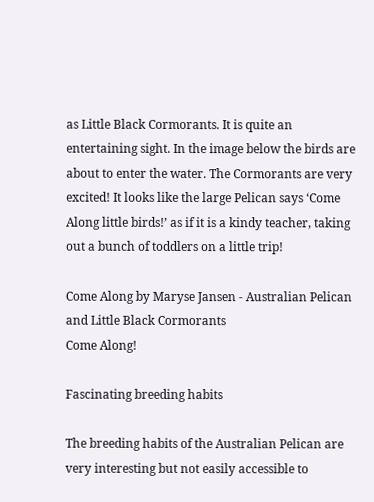as Little Black Cormorants. It is quite an entertaining sight. In the image below the birds are about to enter the water. The Cormorants are very excited! It looks like the large Pelican says ‘Come Along little birds!’ as if it is a kindy teacher, taking out a bunch of toddlers on a little trip!

Come Along by Maryse Jansen - Australian Pelican and Little Black Cormorants
Come Along!

Fascinating breeding habits

The breeding habits of the Australian Pelican are very interesting but not easily accessible to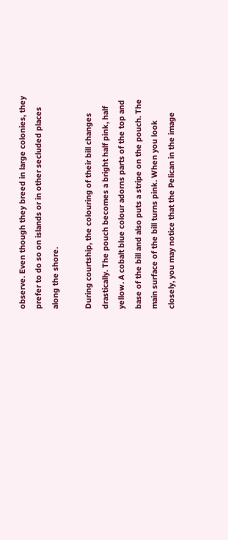observe. Even though they breed in large colonies, they prefer to do so on islands or in other secluded places along the shore.

During courtship, the colouring of their bill changes drastically. The pouch becomes a bright half pink, half yellow. A cobalt blue colour adorns parts of the top and base of the bill and also puts a stripe on the pouch. The main surface of the bill turns pink. When you look closely, you may notice that the Pelican in the image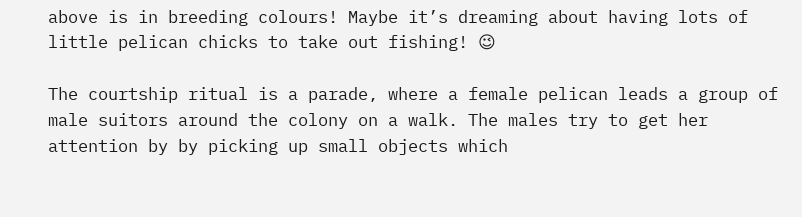above is in breeding colours! Maybe it’s dreaming about having lots of little pelican chicks to take out fishing! 😉

The courtship ritual is a parade, where a female pelican leads a group of male suitors around the colony on a walk. The males try to get her attention by by picking up small objects which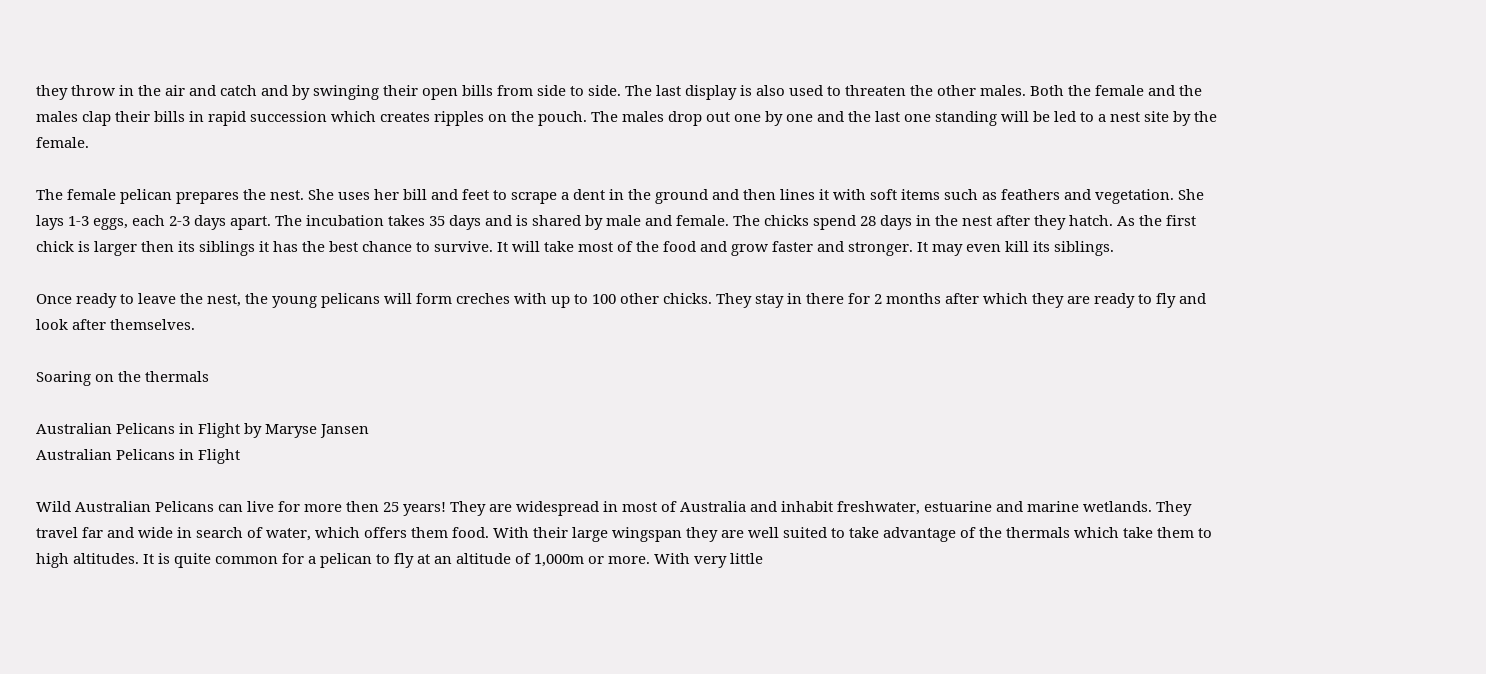they throw in the air and catch and by swinging their open bills from side to side. The last display is also used to threaten the other males. Both the female and the males clap their bills in rapid succession which creates ripples on the pouch. The males drop out one by one and the last one standing will be led to a nest site by the female.

The female pelican prepares the nest. She uses her bill and feet to scrape a dent in the ground and then lines it with soft items such as feathers and vegetation. She lays 1-3 eggs, each 2-3 days apart. The incubation takes 35 days and is shared by male and female. The chicks spend 28 days in the nest after they hatch. As the first chick is larger then its siblings it has the best chance to survive. It will take most of the food and grow faster and stronger. It may even kill its siblings.

Once ready to leave the nest, the young pelicans will form creches with up to 100 other chicks. They stay in there for 2 months after which they are ready to fly and look after themselves.

Soaring on the thermals

Australian Pelicans in Flight by Maryse Jansen
Australian Pelicans in Flight

Wild Australian Pelicans can live for more then 25 years! They are widespread in most of Australia and inhabit freshwater, estuarine and marine wetlands. They travel far and wide in search of water, which offers them food. With their large wingspan they are well suited to take advantage of the thermals which take them to high altitudes. It is quite common for a pelican to fly at an altitude of 1,000m or more. With very little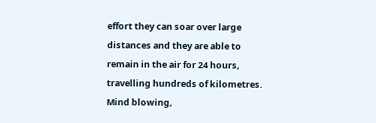effort they can soar over large distances and they are able to remain in the air for 24 hours, travelling hundreds of kilometres. Mind blowing,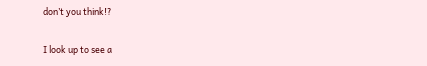don’t you think!?

I look up to see a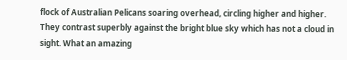flock of Australian Pelicans soaring overhead, circling higher and higher. They contrast superbly against the bright blue sky which has not a cloud in sight. What an amazing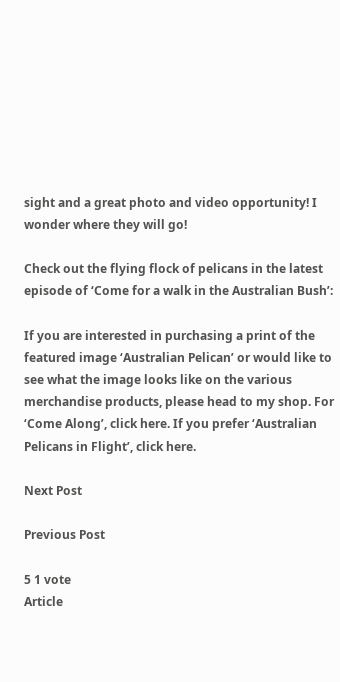sight and a great photo and video opportunity! I wonder where they will go!

Check out the flying flock of pelicans in the latest episode of ‘Come for a walk in the Australian Bush’:

If you are interested in purchasing a print of the featured image ‘Australian Pelican’ or would like to see what the image looks like on the various merchandise products, please head to my shop. For ‘Come Along’, click here. If you prefer ‘Australian Pelicans in Flight’, click here.

Next Post

Previous Post

5 1 vote
Article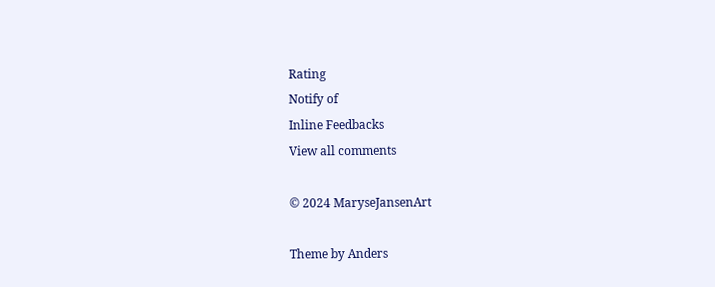Rating
Notify of
Inline Feedbacks
View all comments

© 2024 MaryseJansenArt

Theme by Anders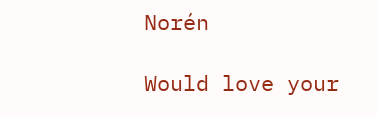Norén

Would love your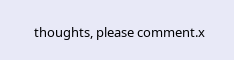thoughts, please comment.x